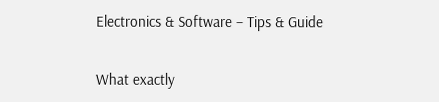Electronics & Software – Tips & Guide


What exactly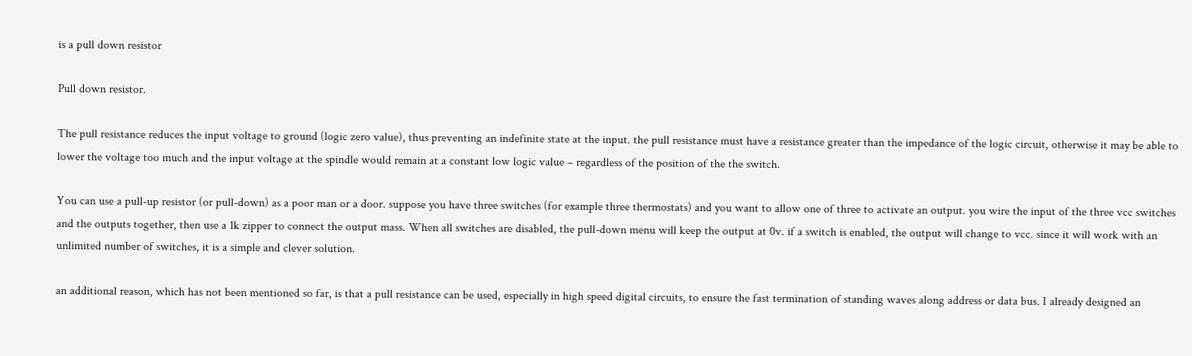is a pull down resistor

Pull down resistor.

The pull resistance reduces the input voltage to ground (logic zero value), thus preventing an indefinite state at the input. the pull resistance must have a resistance greater than the impedance of the logic circuit, otherwise it may be able to lower the voltage too much and the input voltage at the spindle would remain at a constant low logic value – regardless of the position of the the switch.

You can use a pull-up resistor (or pull-down) as a poor man or a door. suppose you have three switches (for example three thermostats) and you want to allow one of three to activate an output. you wire the input of the three vcc switches and the outputs together, then use a 1k zipper to connect the output mass. When all switches are disabled, the pull-down menu will keep the output at 0v. if a switch is enabled, the output will change to vcc. since it will work with an unlimited number of switches, it is a simple and clever solution.

an additional reason, which has not been mentioned so far, is that a pull resistance can be used, especially in high speed digital circuits, to ensure the fast termination of standing waves along address or data bus. I already designed an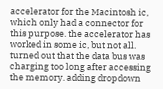accelerator for the Macintosh ic, which only had a connector for this purpose. the accelerator has worked in some ic, but not all. turned out that the data bus was charging too long after accessing the memory. adding dropdown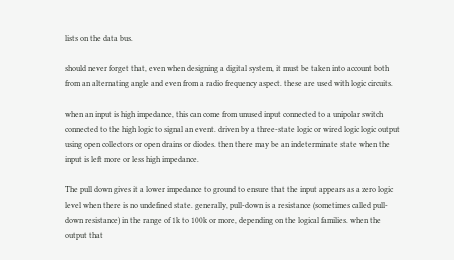lists on the data bus.

should never forget that, even when designing a digital system, it must be taken into account both from an alternating angle and even from a radio frequency aspect. these are used with logic circuits.

when an input is high impedance, this can come from unused input connected to a unipolar switch connected to the high logic to signal an event. driven by a three-state logic or wired logic logic output using open collectors or open drains or diodes. then there may be an indeterminate state when the input is left more or less high impedance.

The pull down gives it a lower impedance to ground to ensure that the input appears as a zero logic level when there is no undefined state. generally, pull-down is a resistance (sometimes called pull-down resistance) in the range of 1k to 100k or more, depending on the logical families. when the output that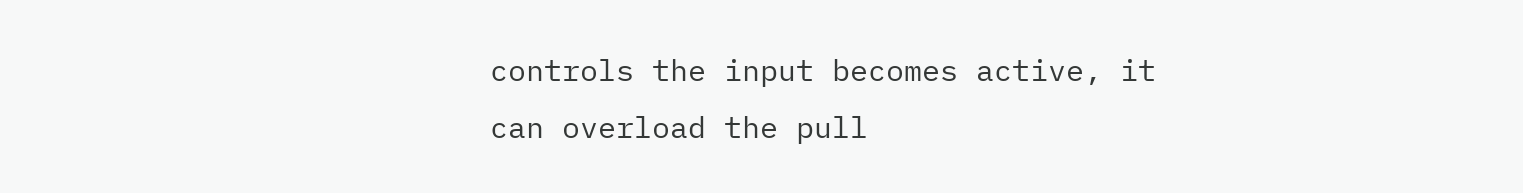controls the input becomes active, it can overload the pull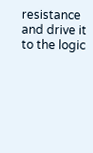resistance and drive it to the logic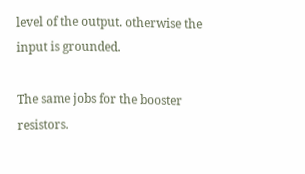level of the output. otherwise the input is grounded.

The same jobs for the booster resistors.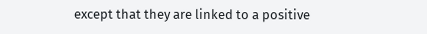except that they are linked to a positive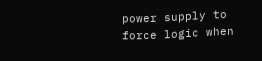power supply to force logic when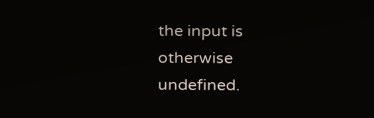the input is otherwise undefined.